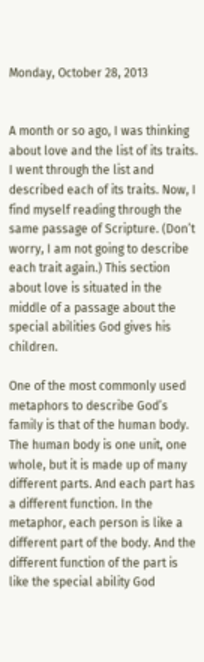Monday, October 28, 2013


A month or so ago, I was thinking about love and the list of its traits. I went through the list and described each of its traits. Now, I find myself reading through the same passage of Scripture. (Don’t worry, I am not going to describe each trait again.) This section about love is situated in the middle of a passage about the special abilities God gives his children.

One of the most commonly used metaphors to describe God’s family is that of the human body. The human body is one unit, one whole, but it is made up of many different parts. And each part has a different function. In the metaphor, each person is like a different part of the body. And the different function of the part is like the special ability God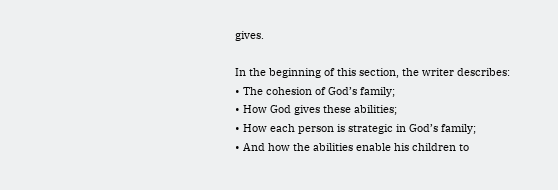gives.

In the beginning of this section, the writer describes:
• The cohesion of God’s family;
• How God gives these abilities;
• How each person is strategic in God’s family;
• And how the abilities enable his children to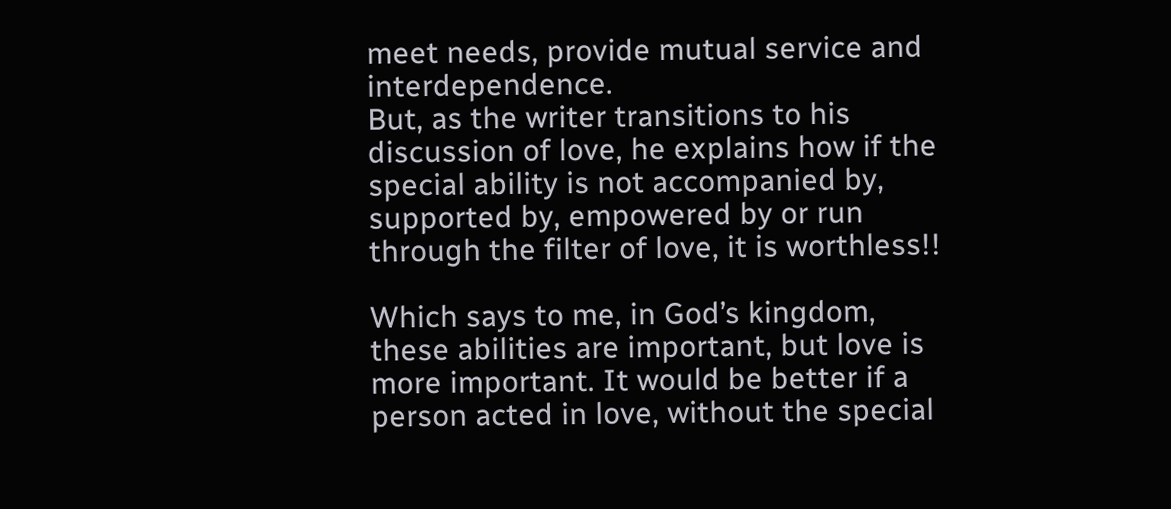meet needs, provide mutual service and interdependence.
But, as the writer transitions to his discussion of love, he explains how if the special ability is not accompanied by, supported by, empowered by or run through the filter of love, it is worthless!!

Which says to me, in God’s kingdom, these abilities are important, but love is more important. It would be better if a person acted in love, without the special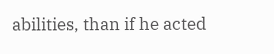abilities, than if he acted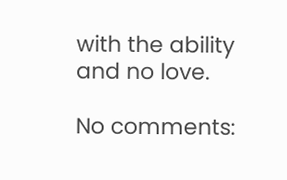with the ability and no love.

No comments: